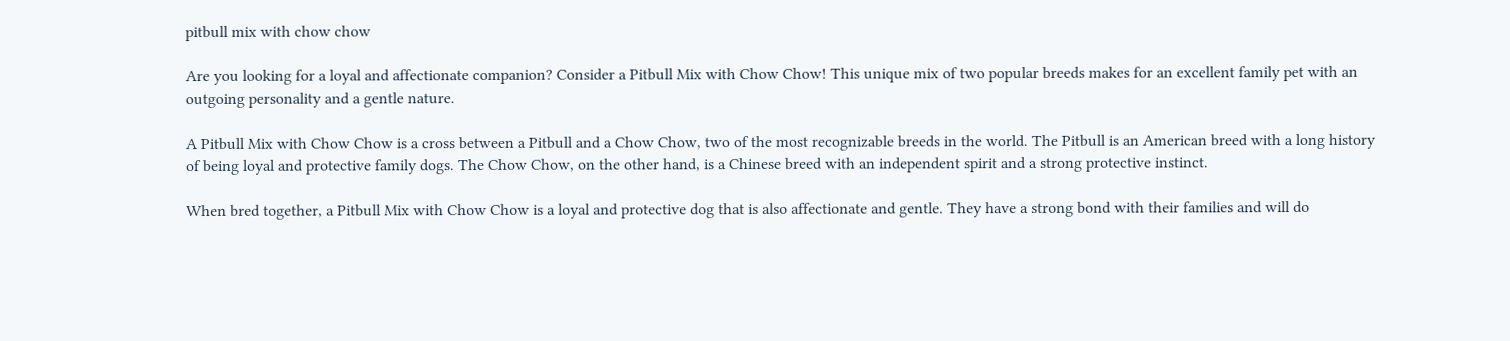pitbull mix with chow chow

Are you looking for a loyal and affectionate companion? Consider a Pitbull Mix with Chow Chow! This unique mix of two popular breeds makes for an excellent family pet with an outgoing personality and a gentle nature.

A Pitbull Mix with Chow Chow is a cross between a Pitbull and a Chow Chow, two of the most recognizable breeds in the world. The Pitbull is an American breed with a long history of being loyal and protective family dogs. The Chow Chow, on the other hand, is a Chinese breed with an independent spirit and a strong protective instinct.

When bred together, a Pitbull Mix with Chow Chow is a loyal and protective dog that is also affectionate and gentle. They have a strong bond with their families and will do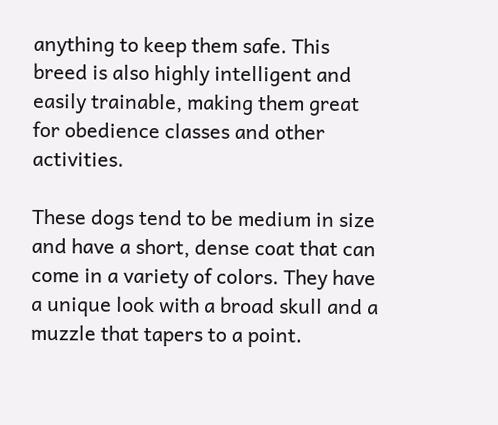anything to keep them safe. This breed is also highly intelligent and easily trainable, making them great for obedience classes and other activities.

These dogs tend to be medium in size and have a short, dense coat that can come in a variety of colors. They have a unique look with a broad skull and a muzzle that tapers to a point.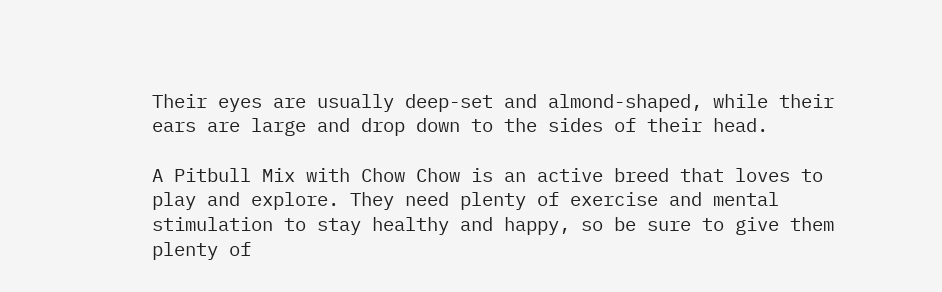Their eyes are usually deep-set and almond-shaped, while their ears are large and drop down to the sides of their head.

A Pitbull Mix with Chow Chow is an active breed that loves to play and explore. They need plenty of exercise and mental stimulation to stay healthy and happy, so be sure to give them plenty of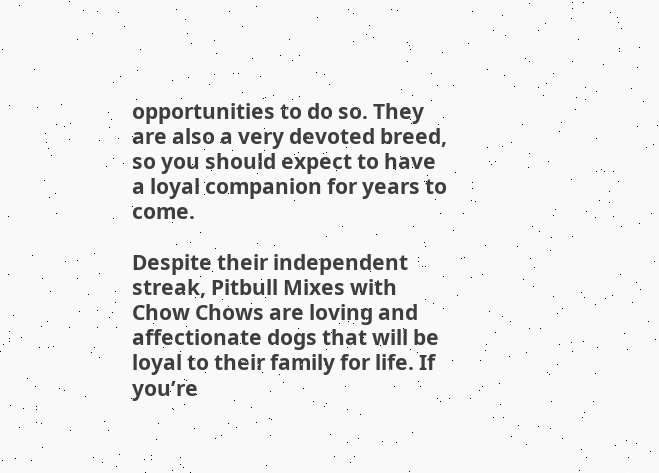opportunities to do so. They are also a very devoted breed, so you should expect to have a loyal companion for years to come.

Despite their independent streak, Pitbull Mixes with Chow Chows are loving and affectionate dogs that will be loyal to their family for life. If you’re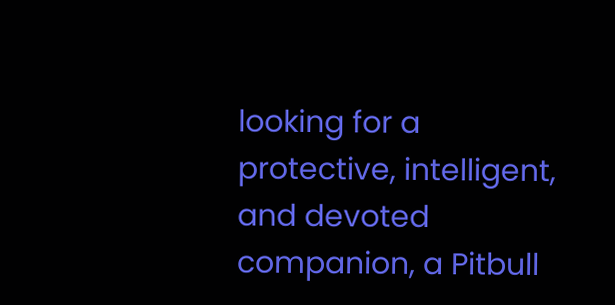looking for a protective, intelligent, and devoted companion, a Pitbull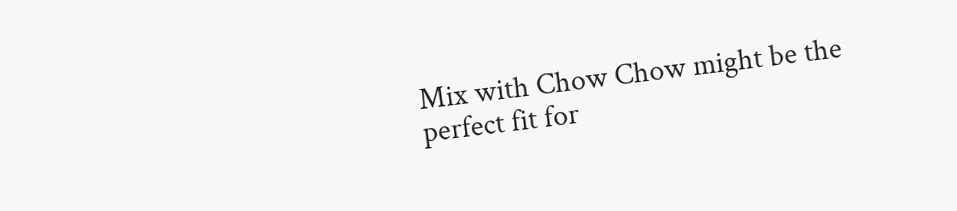Mix with Chow Chow might be the perfect fit for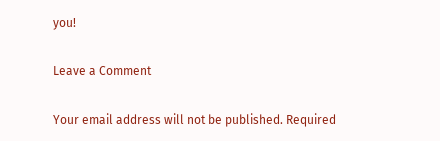you!

Leave a Comment

Your email address will not be published. Required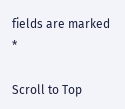fields are marked *

Scroll to Top